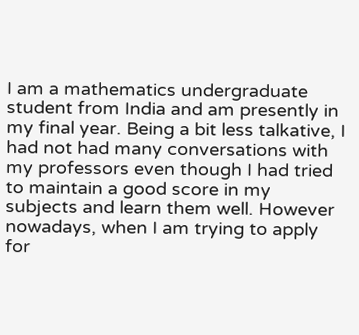I am a mathematics undergraduate student from India and am presently in my final year. Being a bit less talkative, I had not had many conversations with my professors even though I had tried to maintain a good score in my subjects and learn them well. However nowadays, when I am trying to apply for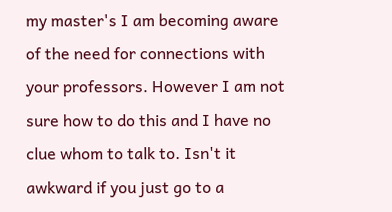my master's I am becoming aware of the need for connections with your professors. However I am not sure how to do this and I have no clue whom to talk to. Isn't it awkward if you just go to a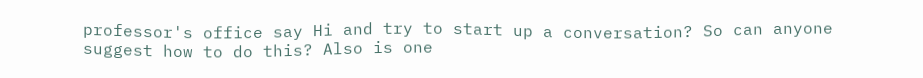professor's office say Hi and try to start up a conversation? So can anyone suggest how to do this? Also is one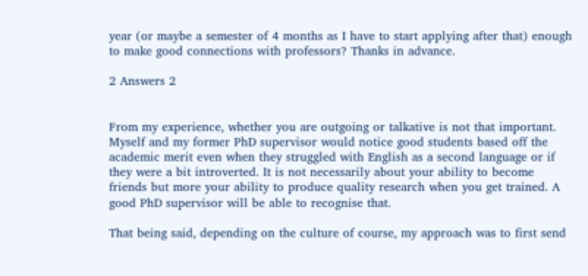year (or maybe a semester of 4 months as I have to start applying after that) enough to make good connections with professors? Thanks in advance.

2 Answers 2


From my experience, whether you are outgoing or talkative is not that important. Myself and my former PhD supervisor would notice good students based off the academic merit even when they struggled with English as a second language or if they were a bit introverted. It is not necessarily about your ability to become friends but more your ability to produce quality research when you get trained. A good PhD supervisor will be able to recognise that.

That being said, depending on the culture of course, my approach was to first send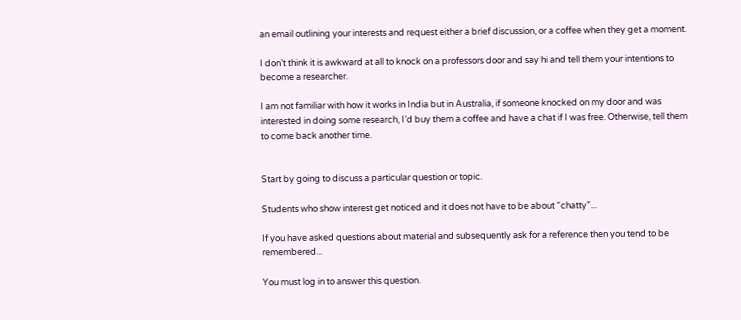an email outlining your interests and request either a brief discussion, or a coffee when they get a moment.

I don’t think it is awkward at all to knock on a professors door and say hi and tell them your intentions to become a researcher.

I am not familiar with how it works in India but in Australia, if someone knocked on my door and was interested in doing some research, I’d buy them a coffee and have a chat if I was free. Otherwise, tell them to come back another time.


Start by going to discuss a particular question or topic.

Students who show interest get noticed and it does not have to be about “chatty”...

If you have asked questions about material and subsequently ask for a reference then you tend to be remembered...

You must log in to answer this question.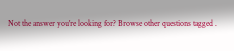Not the answer you're looking for? Browse other questions tagged .